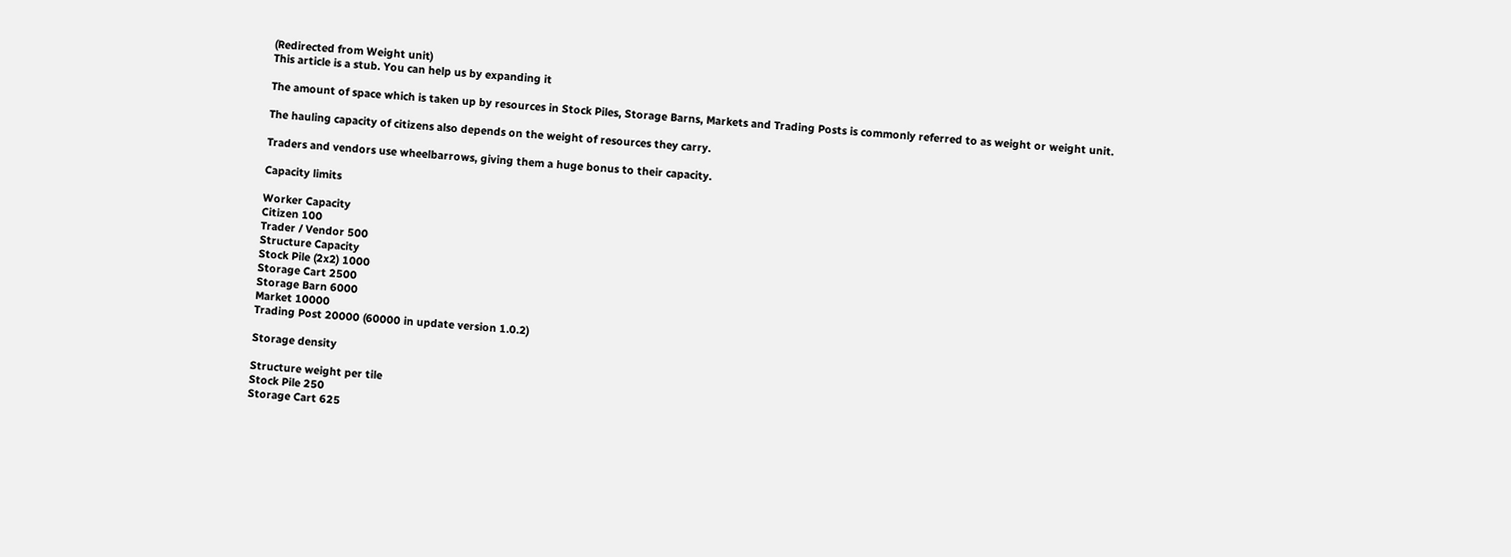(Redirected from Weight unit)
This article is a stub. You can help us by expanding it

The amount of space which is taken up by resources in Stock Piles, Storage Barns, Markets and Trading Posts is commonly referred to as weight or weight unit.

The hauling capacity of citizens also depends on the weight of resources they carry.

Traders and vendors use wheelbarrows, giving them a huge bonus to their capacity.

Capacity limits

Worker Capacity
Citizen 100
Trader / Vendor 500
Structure Capacity
Stock Pile (2x2) 1000
Storage Cart 2500
Storage Barn 6000
Market 10000
Trading Post 20000 (60000 in update version 1.0.2)

Storage density

Structure weight per tile
Stock Pile 250
Storage Cart 625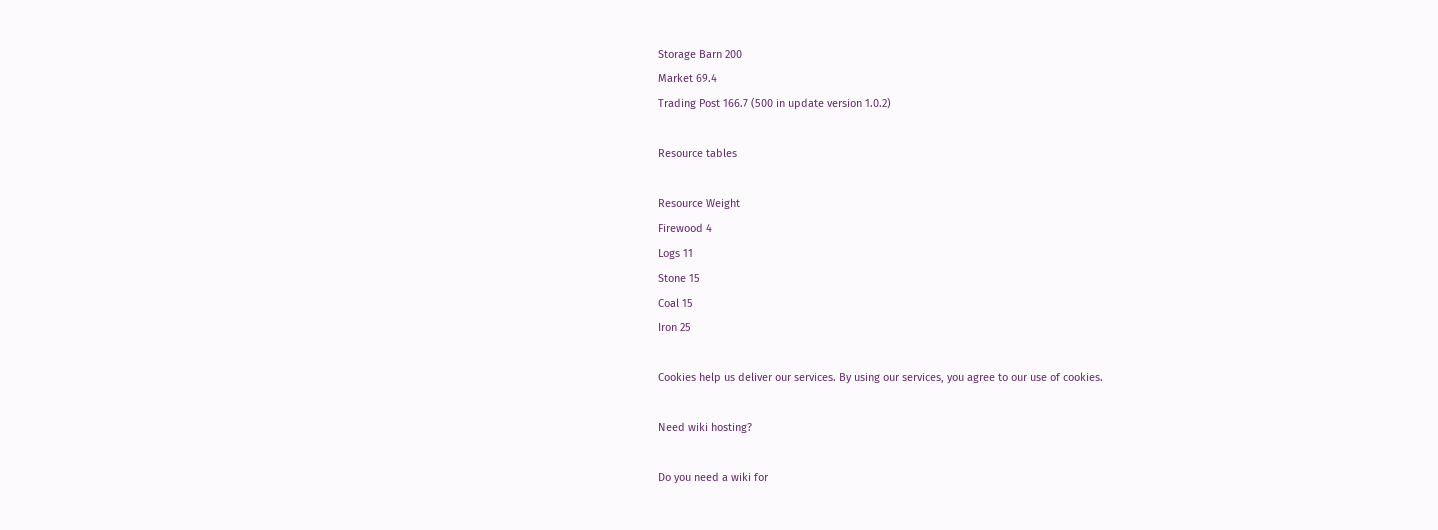Storage Barn 200
Market 69.4
Trading Post 166.7 (500 in update version 1.0.2)

Resource tables

Resource Weight
Firewood 4
Logs 11
Stone 15
Coal 15
Iron 25

Cookies help us deliver our services. By using our services, you agree to our use of cookies.

Need wiki hosting?

Do you need a wiki for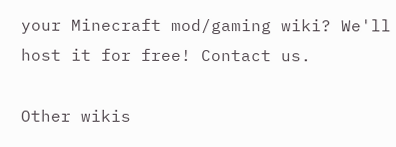your Minecraft mod/gaming wiki? We'll host it for free! Contact us.

Other wikis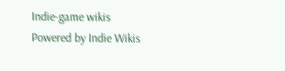Indie-game wikis
Powered by Indie Wikis